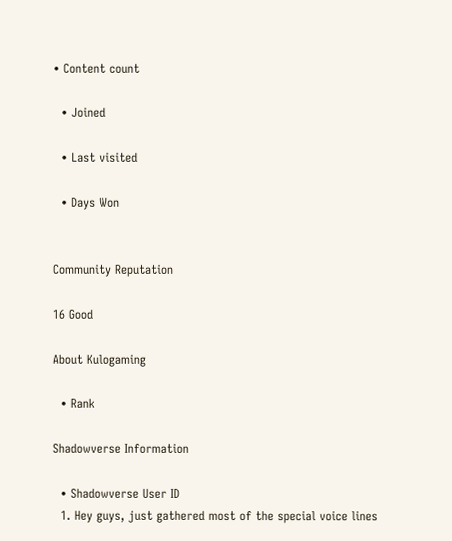• Content count

  • Joined

  • Last visited

  • Days Won


Community Reputation

16 Good

About Kulogaming

  • Rank

Shadowverse Information

  • Shadowverse User ID
  1. Hey guys, just gathered most of the special voice lines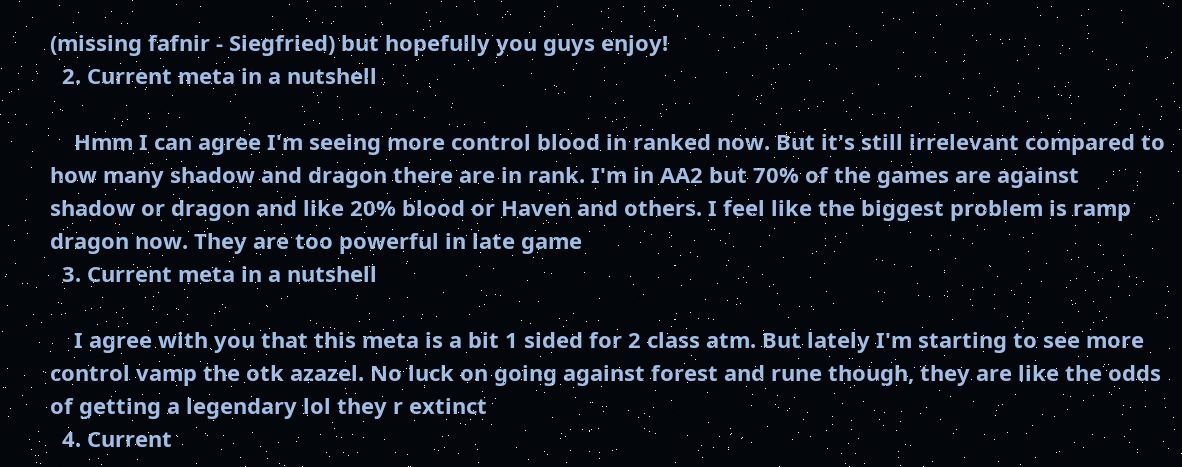(missing fafnir - Siegfried) but hopefully you guys enjoy!
  2. Current meta in a nutshell

    Hmm I can agree I'm seeing more control blood in ranked now. But it's still irrelevant compared to how many shadow and dragon there are in rank. I'm in AA2 but 70% of the games are against shadow or dragon and like 20% blood or Haven and others. I feel like the biggest problem is ramp dragon now. They are too powerful in late game
  3. Current meta in a nutshell

    I agree with you that this meta is a bit 1 sided for 2 class atm. But lately I'm starting to see more control vamp the otk azazel. No luck on going against forest and rune though, they are like the odds of getting a legendary lol they r extinct
  4. Current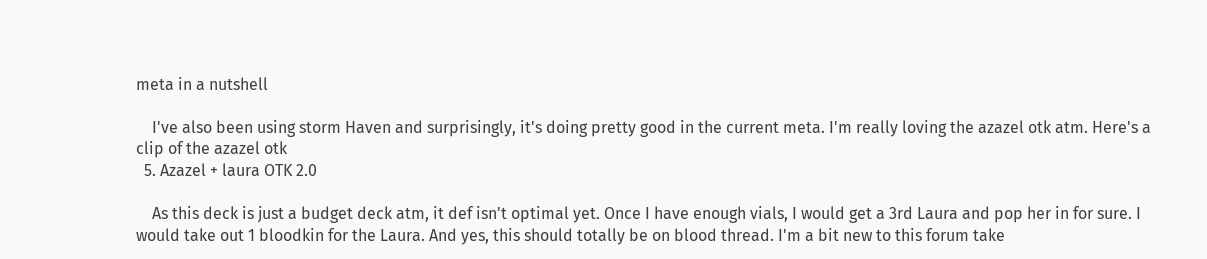meta in a nutshell

    I've also been using storm Haven and surprisingly, it's doing pretty good in the current meta. I'm really loving the azazel otk atm. Here's a clip of the azazel otk
  5. Azazel + laura OTK 2.0

    As this deck is just a budget deck atm, it def isn't optimal yet. Once I have enough vials, I would get a 3rd Laura and pop her in for sure. I would take out 1 bloodkin for the Laura. And yes, this should totally be on blood thread. I'm a bit new to this forum take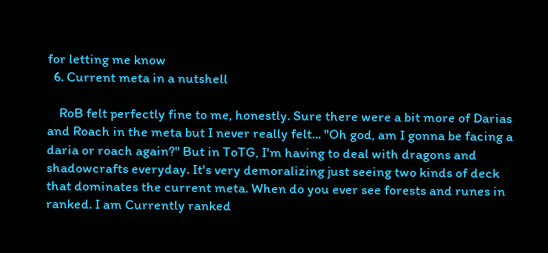for letting me know
  6. Current meta in a nutshell

    RoB felt perfectly fine to me, honestly. Sure there were a bit more of Darias and Roach in the meta but I never really felt... "Oh god, am I gonna be facing a daria or roach again?" But in ToTG, I'm having to deal with dragons and shadowcrafts everyday. It's very demoralizing just seeing two kinds of deck that dominates the current meta. When do you ever see forests and runes in ranked. I am Currently ranked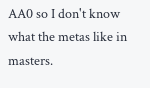AA0 so I don't know what the metas like in masters.